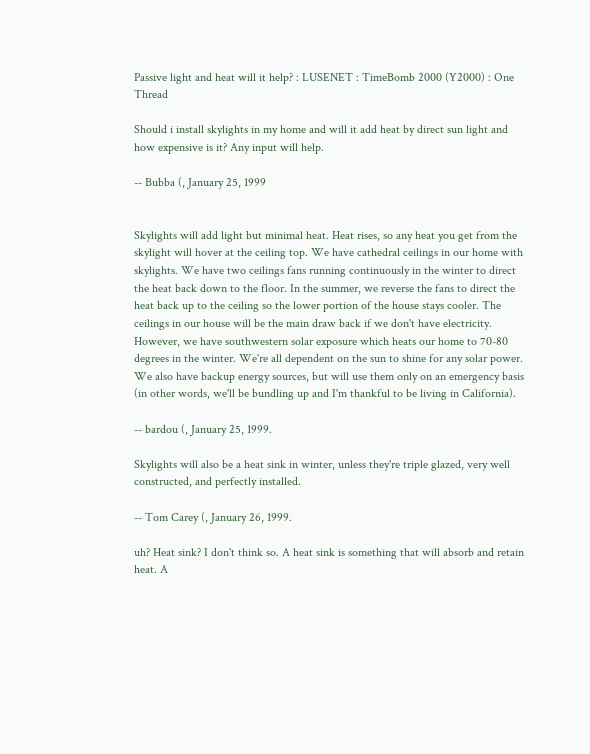Passive light and heat will it help? : LUSENET : TimeBomb 2000 (Y2000) : One Thread

Should i install skylights in my home and will it add heat by direct sun light and how expensive is it? Any input will help.

-- Bubba (, January 25, 1999


Skylights will add light but minimal heat. Heat rises, so any heat you get from the skylight will hover at the ceiling top. We have cathedral ceilings in our home with skylights. We have two ceilings fans running continuously in the winter to direct the heat back down to the floor. In the summer, we reverse the fans to direct the heat back up to the ceiling so the lower portion of the house stays cooler. The ceilings in our house will be the main draw back if we don't have electricity. However, we have southwestern solar exposure which heats our home to 70-80 degrees in the winter. We're all dependent on the sun to shine for any solar power. We also have backup energy sources, but will use them only on an emergency basis (in other words, we'll be bundling up and I'm thankful to be living in California).

-- bardou (, January 25, 1999.

Skylights will also be a heat sink in winter, unless they're triple glazed, very well constructed, and perfectly installed.

-- Tom Carey (, January 26, 1999.

uh? Heat sink? I don't think so. A heat sink is something that will absorb and retain heat. A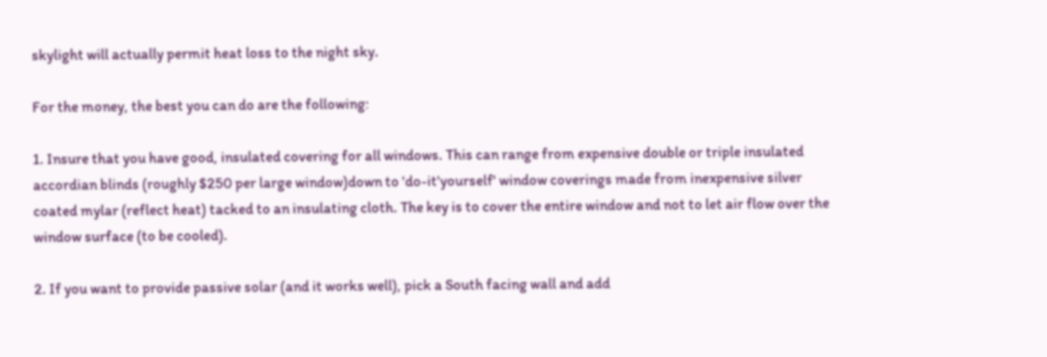skylight will actually permit heat loss to the night sky.

For the money, the best you can do are the following:

1. Insure that you have good, insulated covering for all windows. This can range from expensive double or triple insulated accordian blinds (roughly $250 per large window)down to 'do-it'yourself' window coverings made from inexpensive silver coated mylar (reflect heat) tacked to an insulating cloth. The key is to cover the entire window and not to let air flow over the window surface (to be cooled).

2. If you want to provide passive solar (and it works well), pick a South facing wall and add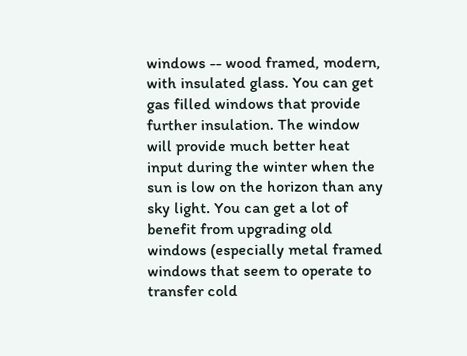windows -- wood framed, modern, with insulated glass. You can get gas filled windows that provide further insulation. The window will provide much better heat input during the winter when the sun is low on the horizon than any sky light. You can get a lot of benefit from upgrading old windows (especially metal framed windows that seem to operate to transfer cold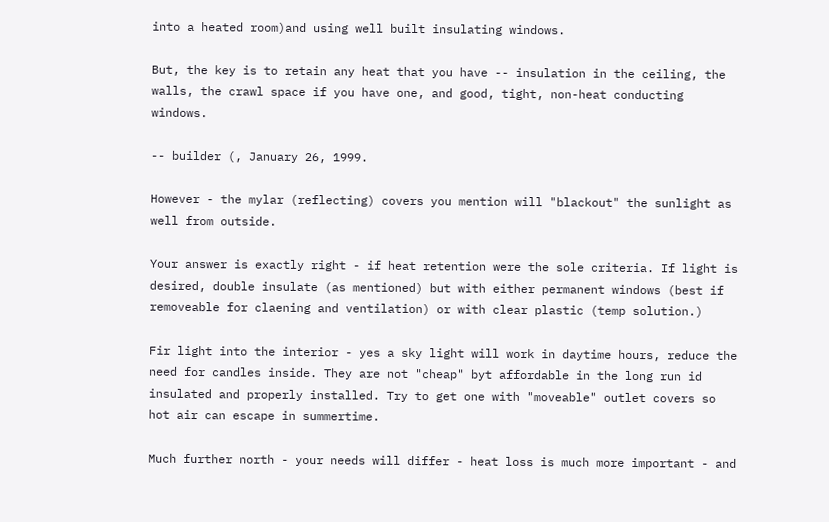into a heated room)and using well built insulating windows.

But, the key is to retain any heat that you have -- insulation in the ceiling, the walls, the crawl space if you have one, and good, tight, non-heat conducting windows.

-- builder (, January 26, 1999.

However - the mylar (reflecting) covers you mention will "blackout" the sunlight as well from outside.

Your answer is exactly right - if heat retention were the sole criteria. If light is desired, double insulate (as mentioned) but with either permanent windows (best if removeable for claening and ventilation) or with clear plastic (temp solution.)

Fir light into the interior - yes a sky light will work in daytime hours, reduce the need for candles inside. They are not "cheap" byt affordable in the long run id insulated and properly installed. Try to get one with "moveable" outlet covers so hot air can escape in summertime.

Much further north - your needs will differ - heat loss is much more important - and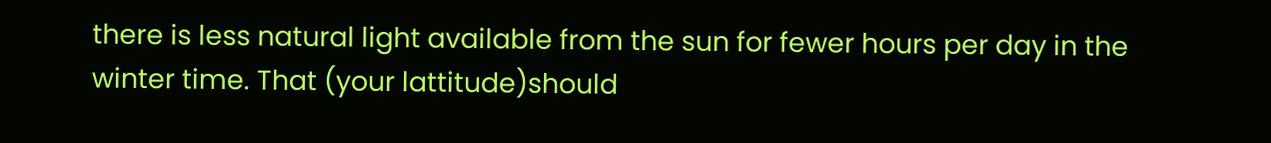there is less natural light available from the sun for fewer hours per day in the winter time. That (your lattitude)should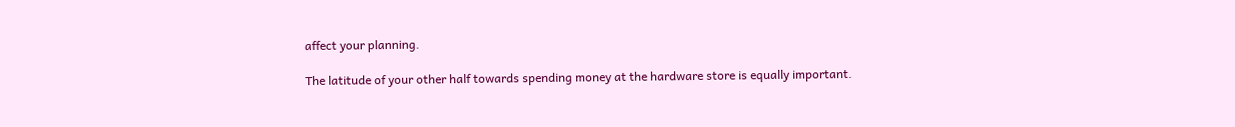affect your planning.

The latitude of your other half towards spending money at the hardware store is equally important.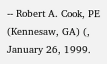-- Robert A. Cook, PE (Kennesaw, GA) (, January 26, 1999.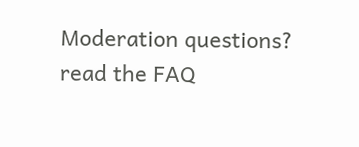Moderation questions? read the FAQ